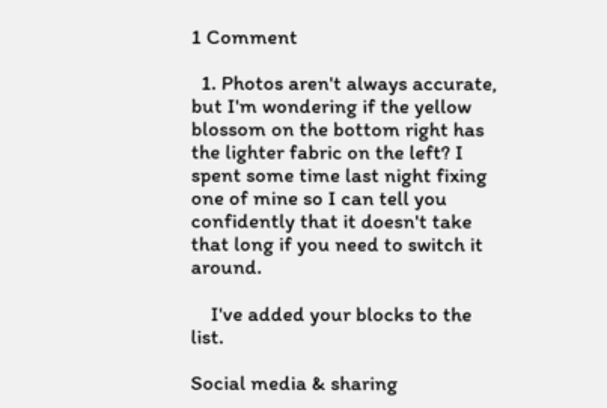1 Comment

  1. Photos aren't always accurate, but I'm wondering if the yellow blossom on the bottom right has the lighter fabric on the left? I spent some time last night fixing one of mine so I can tell you confidently that it doesn't take that long if you need to switch it around.

    I've added your blocks to the list.

Social media & sharing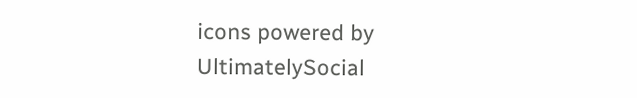icons powered by UltimatelySocial